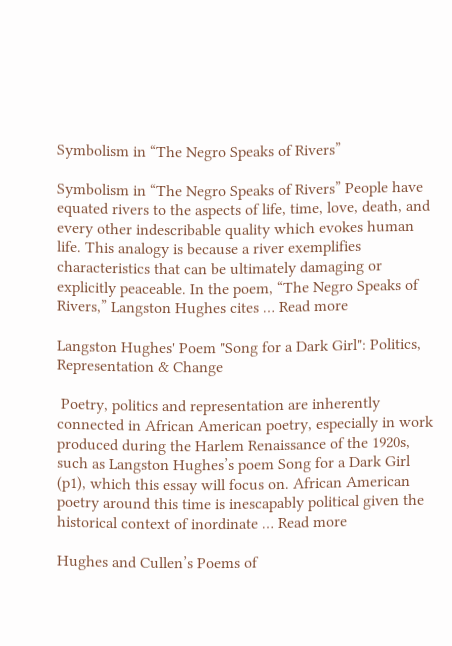Symbolism in “The Negro Speaks of Rivers”

Symbolism in “The Negro Speaks of Rivers” People have equated rivers to the aspects of life, time, love, death, and every other indescribable quality which evokes human life. This analogy is because a river exemplifies characteristics that can be ultimately damaging or explicitly peaceable. In the poem, “The Negro Speaks of Rivers,” Langston Hughes cites … Read more

Langston Hughes' Poem "Song for a Dark Girl": Politics, Representation & Change

 Poetry, politics and representation are inherently connected in African American poetry, especially in work produced during the Harlem Renaissance of the 1920s, such as Langston Hughes’s poem Song for a Dark Girl (p1), which this essay will focus on. African American poetry around this time is inescapably political given the historical context of inordinate … Read more

Hughes and Cullen’s Poems of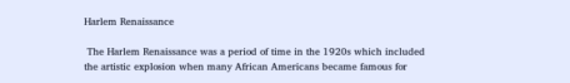Harlem Renaissance

 The Harlem Renaissance was a period of time in the 1920s which included the artistic explosion when many African Americans became famous for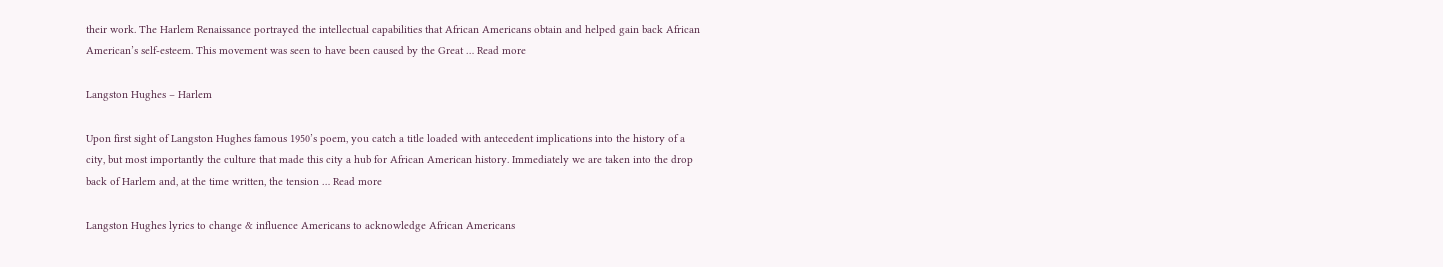their work. The Harlem Renaissance portrayed the intellectual capabilities that African Americans obtain and helped gain back African American’s self-esteem. This movement was seen to have been caused by the Great … Read more

Langston Hughes – Harlem

Upon first sight of Langston Hughes famous 1950’s poem, you catch a title loaded with antecedent implications into the history of a city, but most importantly the culture that made this city a hub for African American history. Immediately we are taken into the drop back of Harlem and, at the time written, the tension … Read more

Langston Hughes lyrics to change & influence Americans to acknowledge African Americans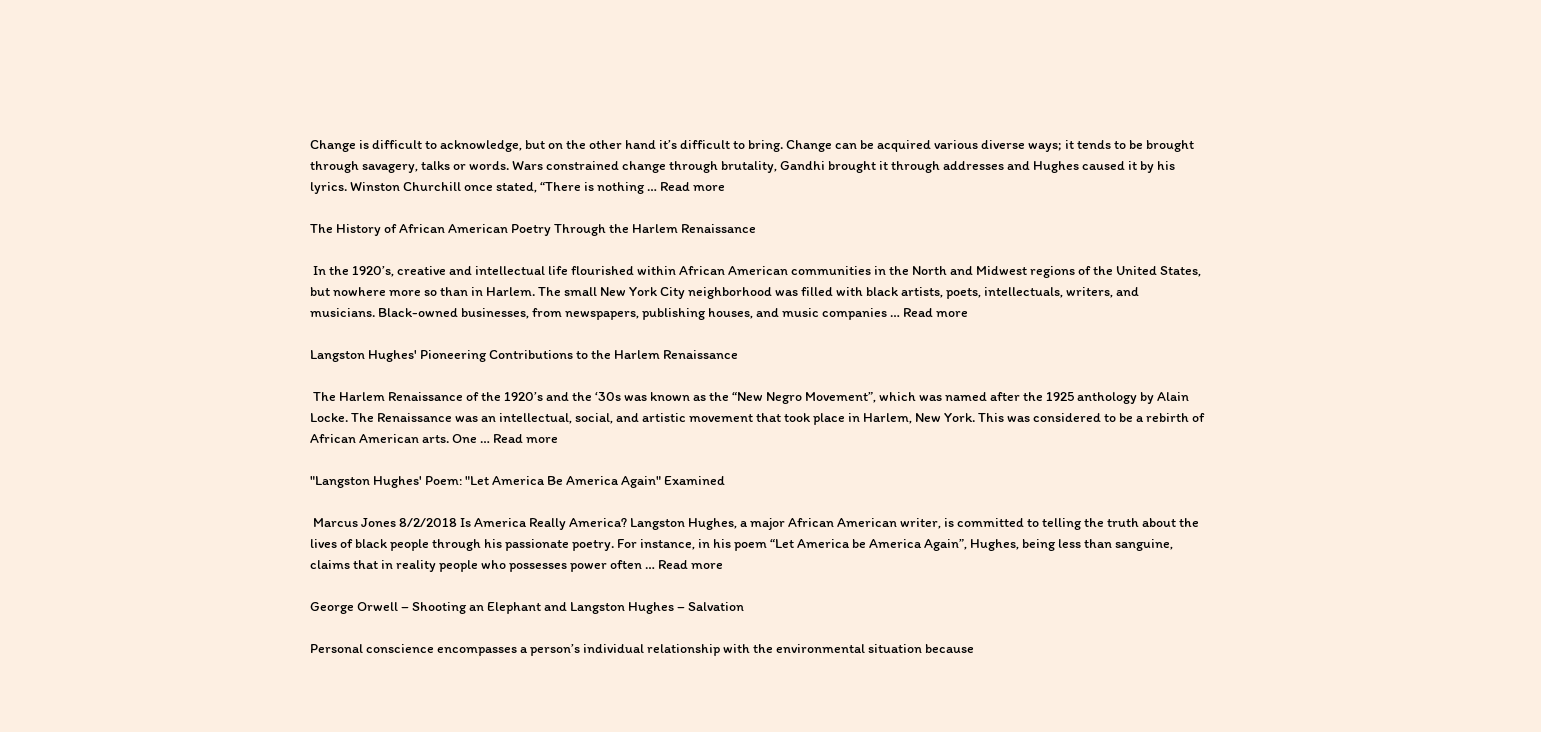Change is difficult to acknowledge, but on the other hand it’s difficult to bring. Change can be acquired various diverse ways; it tends to be brought through savagery, talks or words. Wars constrained change through brutality, Gandhi brought it through addresses and Hughes caused it by his lyrics. Winston Churchill once stated, “There is nothing … Read more

The History of African American Poetry Through the Harlem Renaissance

 In the 1920’s, creative and intellectual life flourished within African American communities in the North and Midwest regions of the United States, but nowhere more so than in Harlem. The small New York City neighborhood was filled with black artists, poets, intellectuals, writers, and musicians. Black-owned businesses, from newspapers, publishing houses, and music companies … Read more

Langston Hughes' Pioneering Contributions to the Harlem Renaissance

 The Harlem Renaissance of the 1920’s and the ‘30s was known as the “New Negro Movement”, which was named after the 1925 anthology by Alain Locke. The Renaissance was an intellectual, social, and artistic movement that took place in Harlem, New York. This was considered to be a rebirth of African American arts. One … Read more

"Langston Hughes' Poem: "Let America Be America Again" Examined

 Marcus Jones 8/2/2018 Is America Really America? Langston Hughes, a major African American writer, is committed to telling the truth about the lives of black people through his passionate poetry. For instance, in his poem “Let America be America Again”, Hughes, being less than sanguine, claims that in reality people who possesses power often … Read more

George Orwell – Shooting an Elephant and Langston Hughes – Salvation

Personal conscience encompasses a person’s individual relationship with the environmental situation because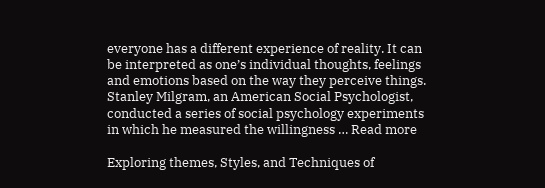everyone has a different experience of reality. It can be interpreted as one’s individual thoughts, feelings and emotions based on the way they perceive things. Stanley Milgram, an American Social Psychologist, conducted a series of social psychology experiments in which he measured the willingness … Read more

Exploring themes, Styles, and Techniques of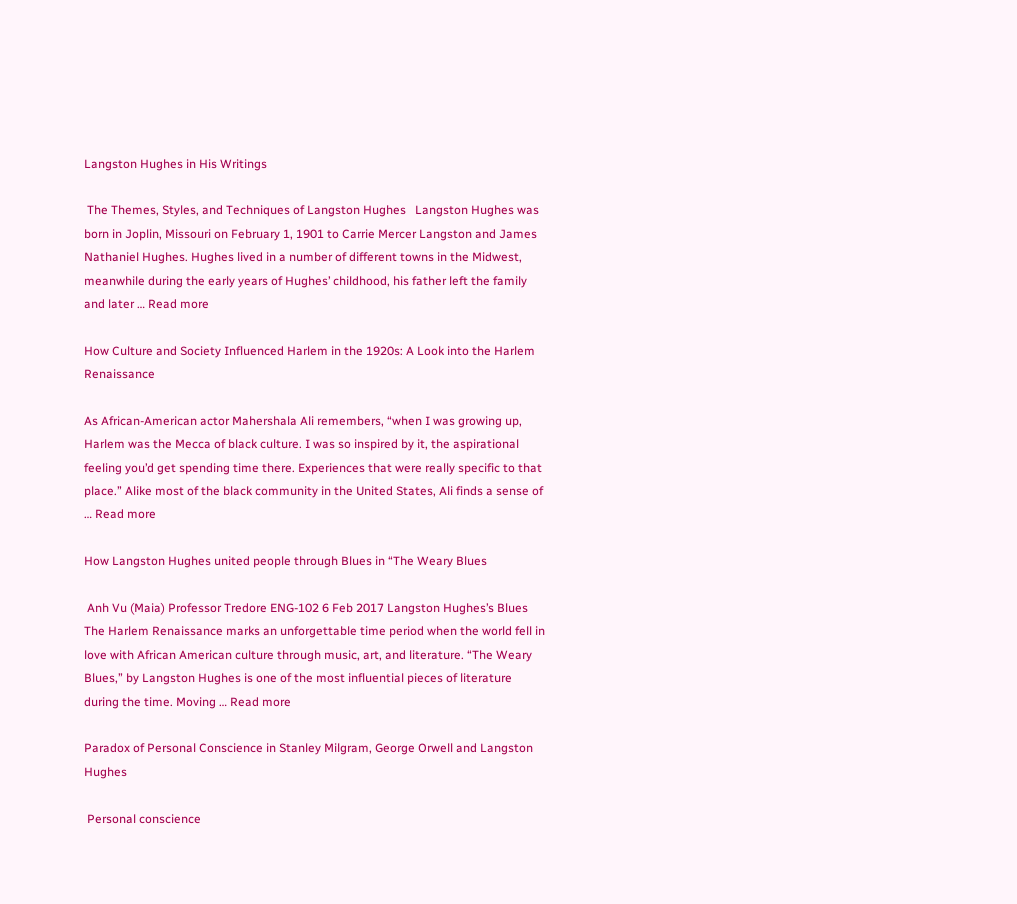Langston Hughes in His Writings

 The Themes, Styles, and Techniques of Langston Hughes   Langston Hughes was born in Joplin, Missouri on February 1, 1901 to Carrie Mercer Langston and James Nathaniel Hughes. Hughes lived in a number of different towns in the Midwest, meanwhile during the early years of Hughes’ childhood, his father left the family and later … Read more

How Culture and Society Influenced Harlem in the 1920s: A Look into the Harlem Renaissance

As African-American actor Mahershala Ali remembers, “when I was growing up, Harlem was the Mecca of black culture. I was so inspired by it, the aspirational feeling you’d get spending time there. Experiences that were really specific to that place.” Alike most of the black community in the United States, Ali finds a sense of … Read more

How Langston Hughes united people through Blues in “The Weary Blues

 Anh Vu (Maia) Professor Tredore ENG-102 6 Feb 2017 Langston Hughes’s Blues The Harlem Renaissance marks an unforgettable time period when the world fell in love with African American culture through music, art, and literature. “The Weary Blues,” by Langston Hughes is one of the most influential pieces of literature during the time. Moving … Read more

Paradox of Personal Conscience in Stanley Milgram, George Orwell and Langston Hughes

 Personal conscience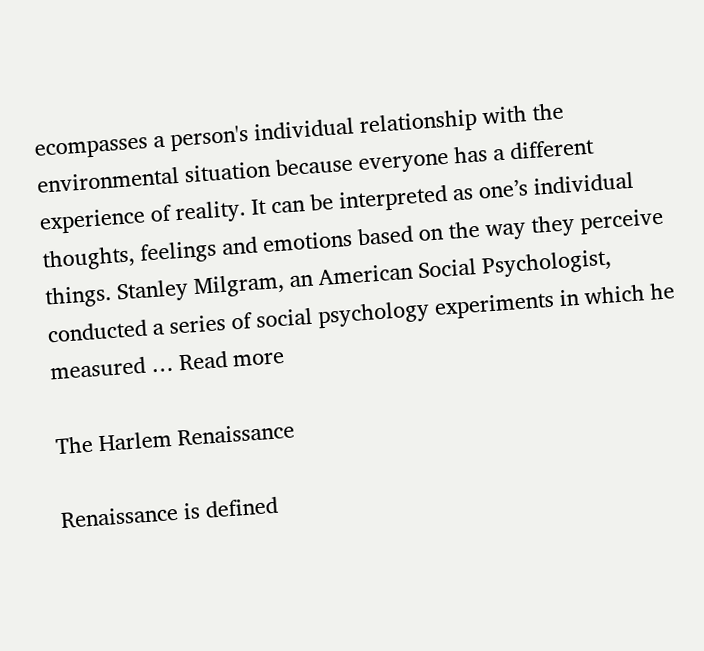ecompasses a person's individual relationship with the environmental situation because everyone has a different experience of reality. It can be interpreted as one’s individual thoughts, feelings and emotions based on the way they perceive things. Stanley Milgram, an American Social Psychologist, conducted a series of social psychology experiments in which he measured … Read more

The Harlem Renaissance

Renaissance is defined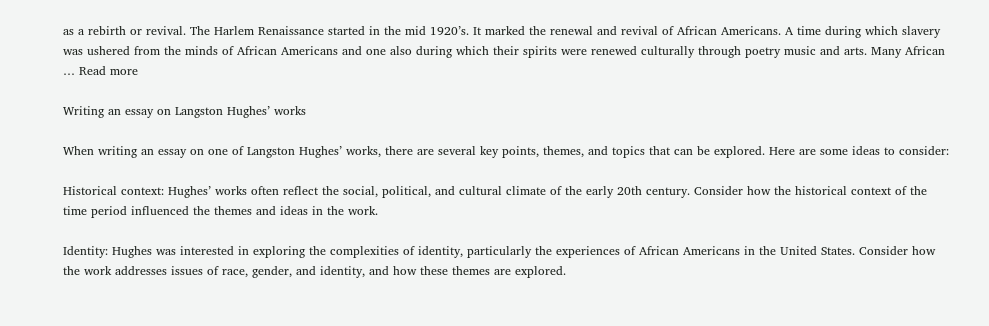as a rebirth or revival. The Harlem Renaissance started in the mid 1920’s. It marked the renewal and revival of African Americans. A time during which slavery was ushered from the minds of African Americans and one also during which their spirits were renewed culturally through poetry music and arts. Many African … Read more

Writing an essay on Langston Hughes’ works

When writing an essay on one of Langston Hughes’ works, there are several key points, themes, and topics that can be explored. Here are some ideas to consider:

Historical context: Hughes’ works often reflect the social, political, and cultural climate of the early 20th century. Consider how the historical context of the time period influenced the themes and ideas in the work.

Identity: Hughes was interested in exploring the complexities of identity, particularly the experiences of African Americans in the United States. Consider how the work addresses issues of race, gender, and identity, and how these themes are explored.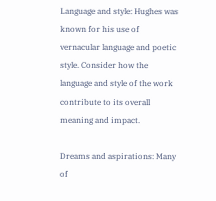Language and style: Hughes was known for his use of vernacular language and poetic style. Consider how the language and style of the work contribute to its overall meaning and impact.

Dreams and aspirations: Many of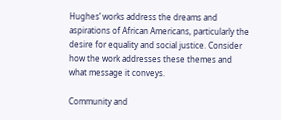Hughes’ works address the dreams and aspirations of African Americans, particularly the desire for equality and social justice. Consider how the work addresses these themes and what message it conveys.

Community and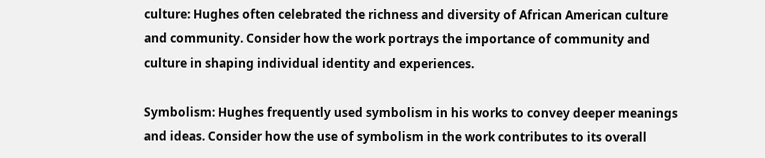culture: Hughes often celebrated the richness and diversity of African American culture and community. Consider how the work portrays the importance of community and culture in shaping individual identity and experiences.

Symbolism: Hughes frequently used symbolism in his works to convey deeper meanings and ideas. Consider how the use of symbolism in the work contributes to its overall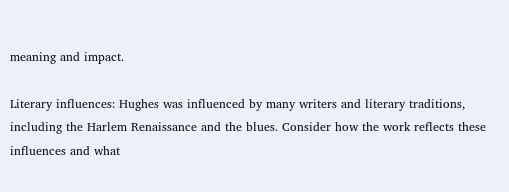meaning and impact.

Literary influences: Hughes was influenced by many writers and literary traditions, including the Harlem Renaissance and the blues. Consider how the work reflects these influences and what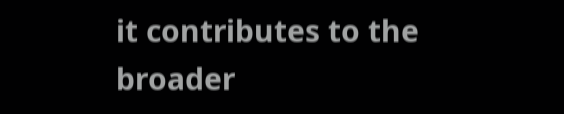it contributes to the broader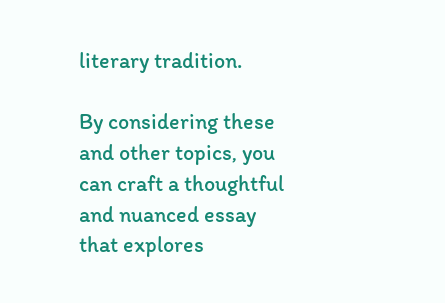literary tradition.

By considering these and other topics, you can craft a thoughtful and nuanced essay that explores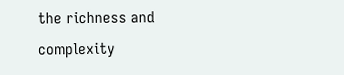the richness and complexity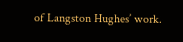of Langston Hughes’ work.